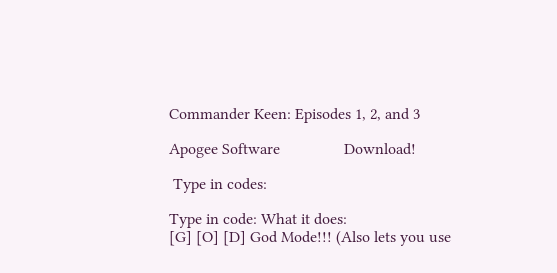Commander Keen: Episodes 1, 2, and 3

Apogee Software                Download!

 Type in codes:

Type in code: What it does:
[G] [O] [D] God Mode!!! (Also lets you use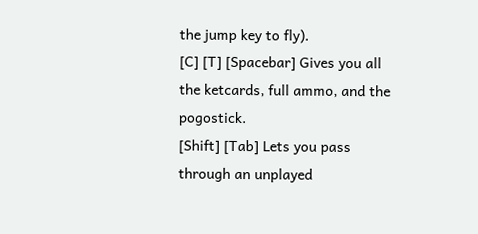the jump key to fly).
[C] [T] [Spacebar] Gives you all the ketcards, full ammo, and the pogostick.
[Shift] [Tab] Lets you pass through an unplayed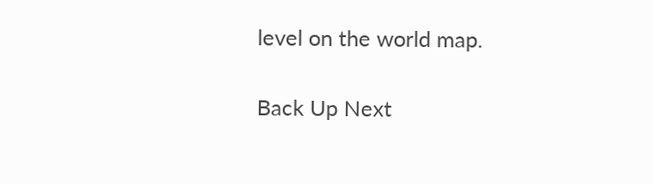level on the world map.

Back Up Next